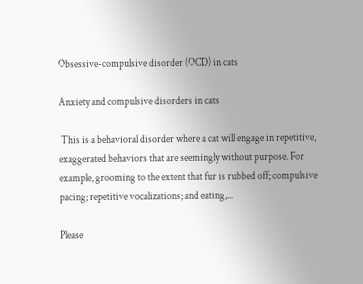Obsessive-compulsive disorder (OCD) in cats

Anxiety and compulsive disorders in cats

 This is a behavioral disorder where a cat will engage in repetitive, exaggerated behaviors that are seemingly without purpose. For example, grooming to the extent that fur is rubbed off; compulsive pacing; repetitive vocalizations; and eating,...

Please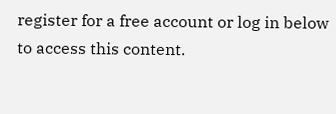register for a free account or log in below to access this content.